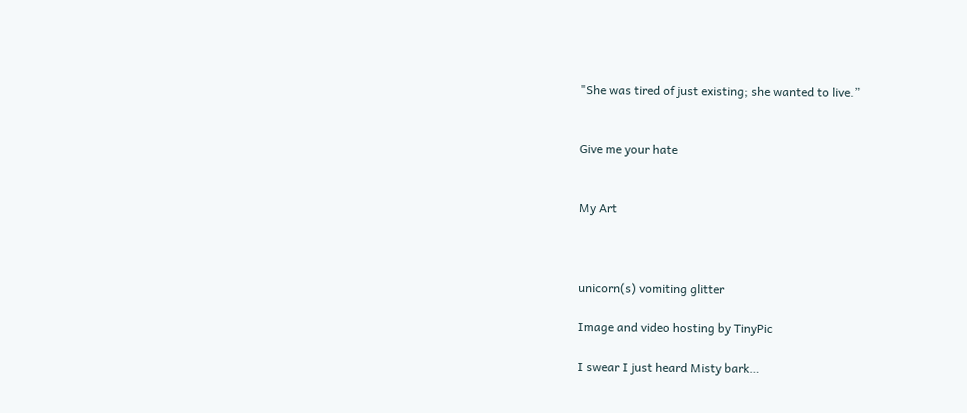"She was tired of just existing; she wanted to live.”


Give me your hate


My Art



unicorn(s) vomiting glitter

Image and video hosting by TinyPic

I swear I just heard Misty bark…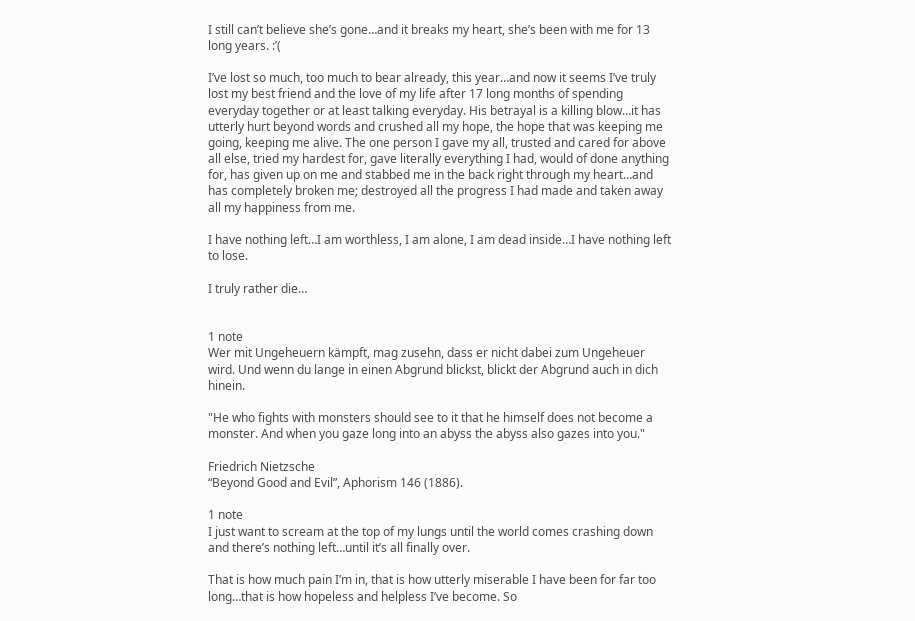I still can’t believe she’s gone…and it breaks my heart, she’s been with me for 13 long years. :’(

I’ve lost so much, too much to bear already, this year…and now it seems I’ve truly lost my best friend and the love of my life after 17 long months of spending everyday together or at least talking everyday. His betrayal is a killing blow…it has utterly hurt beyond words and crushed all my hope, the hope that was keeping me going, keeping me alive. The one person I gave my all, trusted and cared for above all else, tried my hardest for, gave literally everything I had, would of done anything for, has given up on me and stabbed me in the back right through my heart…and has completely broken me; destroyed all the progress I had made and taken away all my happiness from me.

I have nothing left…I am worthless, I am alone, I am dead inside…I have nothing left to lose.

I truly rather die…


1 note
Wer mit Ungeheuern kämpft, mag zusehn, dass er nicht dabei zum Ungeheuer wird. Und wenn du lange in einen Abgrund blickst, blickt der Abgrund auch in dich hinein.

"He who fights with monsters should see to it that he himself does not become a monster. And when you gaze long into an abyss the abyss also gazes into you."

Friedrich Nietzsche
“Beyond Good and Evil”, Aphorism 146 (1886).

1 note
I just want to scream at the top of my lungs until the world comes crashing down and there’s nothing left…until it’s all finally over.

That is how much pain I’m in, that is how utterly miserable I have been for far too long…that is how hopeless and helpless I’ve become. So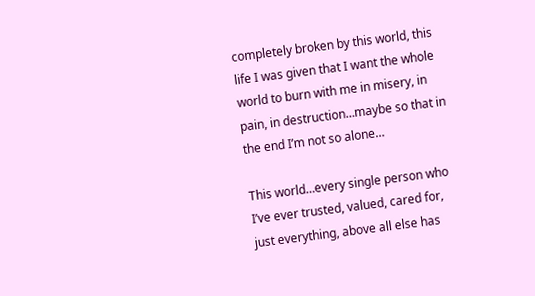completely broken by this world, this life I was given that I want the whole world to burn with me in misery, in pain, in destruction…maybe so that in the end I’m not so alone…

This world…every single person who I’ve ever trusted, valued, cared for, just everything, above all else has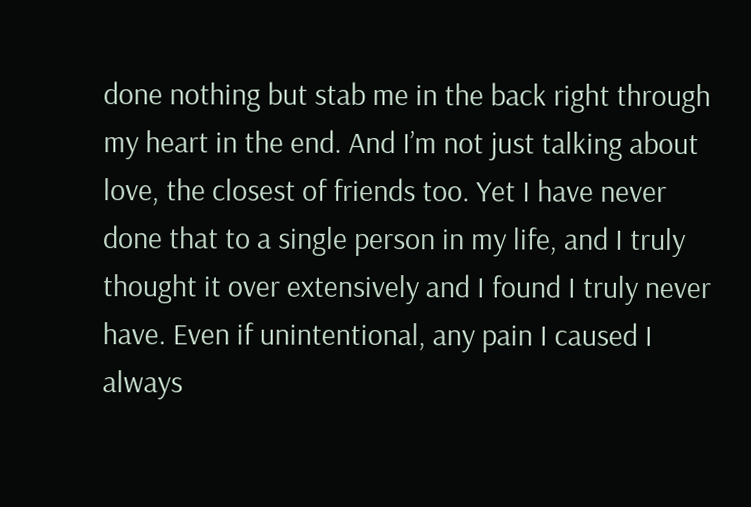done nothing but stab me in the back right through my heart in the end. And I’m not just talking about love, the closest of friends too. Yet I have never done that to a single person in my life, and I truly thought it over extensively and I found I truly never have. Even if unintentional, any pain I caused I always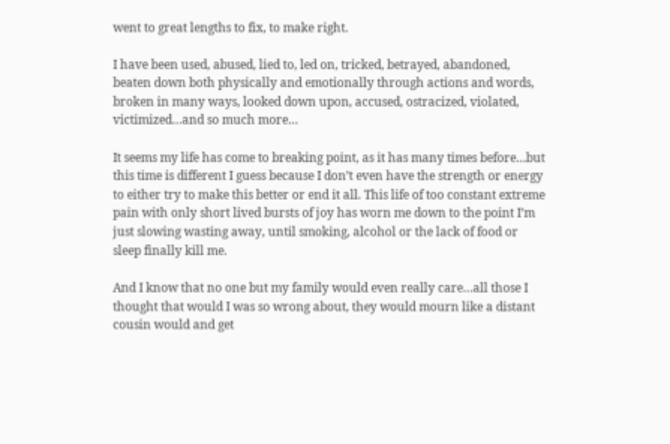went to great lengths to fix, to make right.

I have been used, abused, lied to, led on, tricked, betrayed, abandoned, beaten down both physically and emotionally through actions and words, broken in many ways, looked down upon, accused, ostracized, violated, victimized…and so much more…

It seems my life has come to breaking point, as it has many times before…but this time is different I guess because I don’t even have the strength or energy to either try to make this better or end it all. This life of too constant extreme pain with only short lived bursts of joy has worn me down to the point I’m just slowing wasting away, until smoking, alcohol or the lack of food or sleep finally kill me.

And I know that no one but my family would even really care…all those I thought that would I was so wrong about, they would mourn like a distant cousin would and get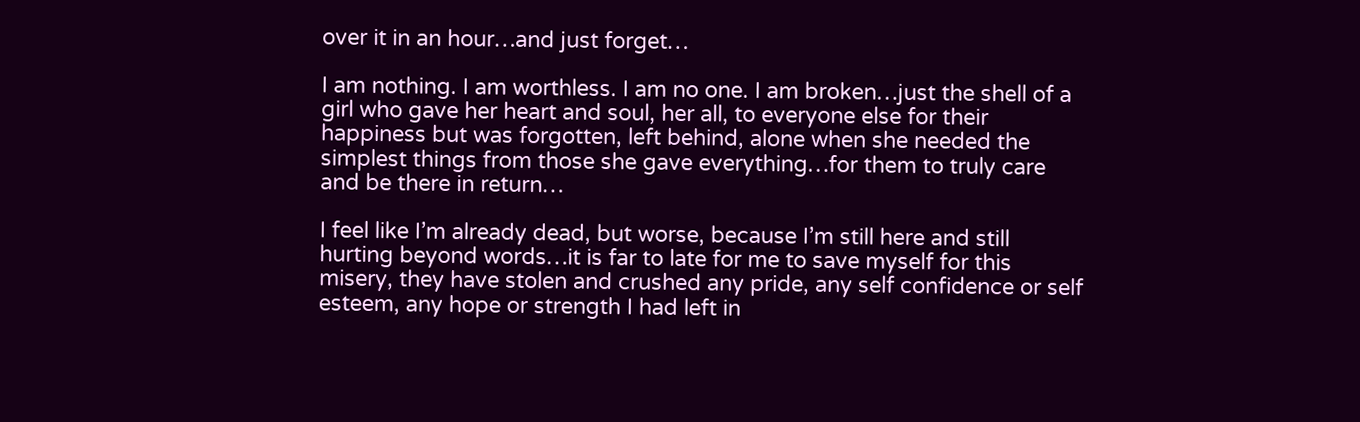over it in an hour…and just forget…

I am nothing. I am worthless. I am no one. I am broken…just the shell of a girl who gave her heart and soul, her all, to everyone else for their happiness but was forgotten, left behind, alone when she needed the simplest things from those she gave everything…for them to truly care and be there in return…

I feel like I’m already dead, but worse, because I’m still here and still hurting beyond words…it is far to late for me to save myself for this misery, they have stolen and crushed any pride, any self confidence or self esteem, any hope or strength I had left in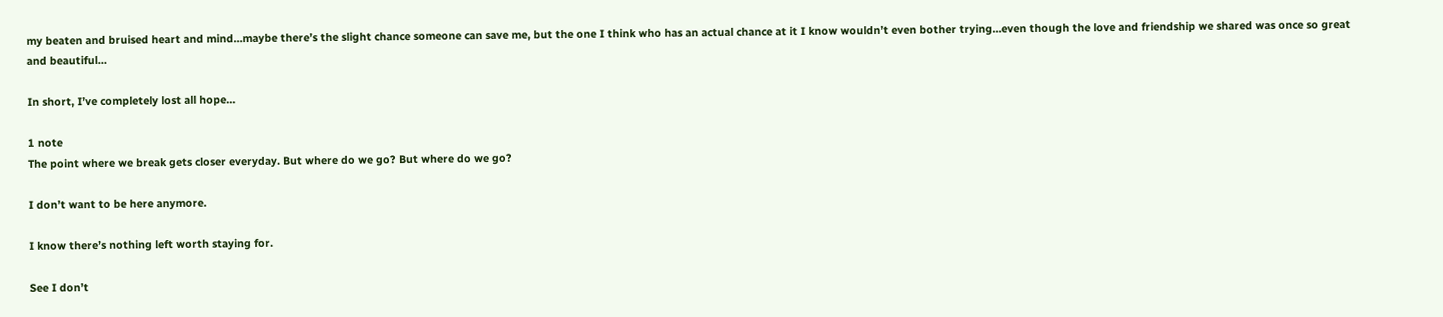my beaten and bruised heart and mind…maybe there’s the slight chance someone can save me, but the one I think who has an actual chance at it I know wouldn’t even bother trying…even though the love and friendship we shared was once so great and beautiful…

In short, I’ve completely lost all hope…

1 note
The point where we break gets closer everyday. But where do we go? But where do we go?

I don’t want to be here anymore.

I know there’s nothing left worth staying for.

See I don’t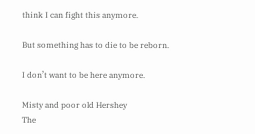think I can fight this anymore.

But something has to die to be reborn.

I don’t want to be here anymore.

Misty and poor old Hershey
The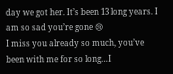day we got her. It’s been 13 long years. I am so sad you’re gone 😢
I miss you already so much, you’ve been with me for so long…I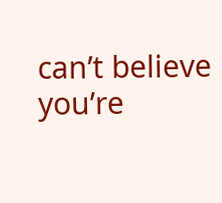can’t believe you’re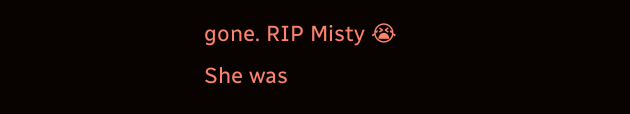gone. RIP Misty 😭
She was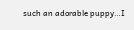such an adorable puppy…I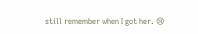still remember when I got her. 😢